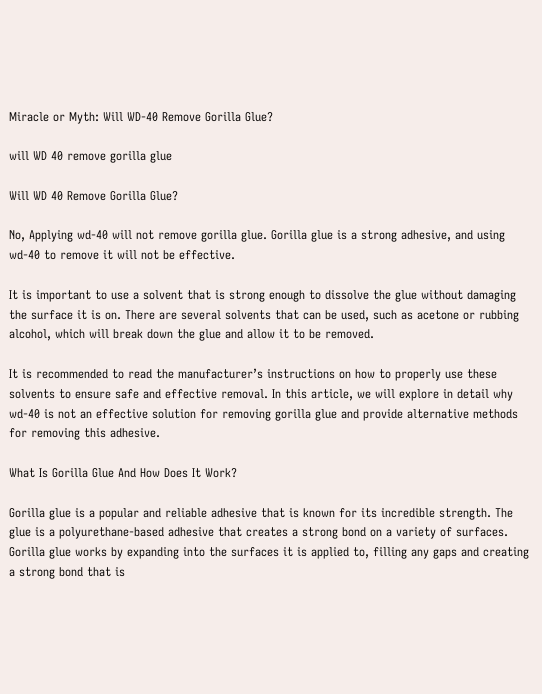Miracle or Myth: Will WD-40 Remove Gorilla Glue?

will WD 40 remove gorilla glue

Will WD 40 Remove Gorilla Glue?

No, Applying wd-40 will not remove gorilla glue. Gorilla glue is a strong adhesive, and using wd-40 to remove it will not be effective.

It is important to use a solvent that is strong enough to dissolve the glue without damaging the surface it is on. There are several solvents that can be used, such as acetone or rubbing alcohol, which will break down the glue and allow it to be removed.

It is recommended to read the manufacturer’s instructions on how to properly use these solvents to ensure safe and effective removal. In this article, we will explore in detail why wd-40 is not an effective solution for removing gorilla glue and provide alternative methods for removing this adhesive.

What Is Gorilla Glue And How Does It Work?

Gorilla glue is a popular and reliable adhesive that is known for its incredible strength. The glue is a polyurethane-based adhesive that creates a strong bond on a variety of surfaces. Gorilla glue works by expanding into the surfaces it is applied to, filling any gaps and creating a strong bond that is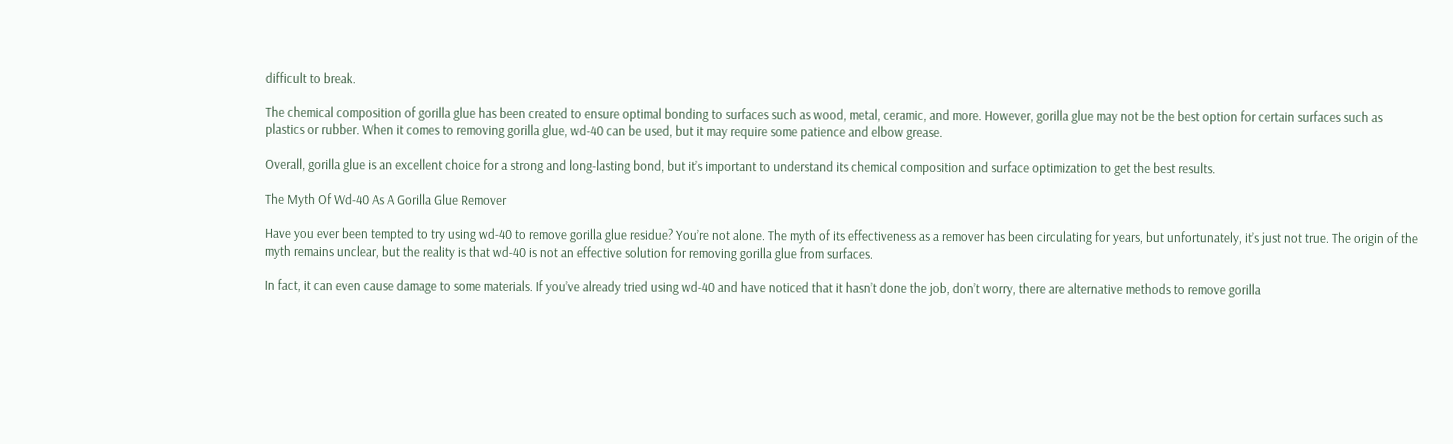difficult to break.

The chemical composition of gorilla glue has been created to ensure optimal bonding to surfaces such as wood, metal, ceramic, and more. However, gorilla glue may not be the best option for certain surfaces such as plastics or rubber. When it comes to removing gorilla glue, wd-40 can be used, but it may require some patience and elbow grease.

Overall, gorilla glue is an excellent choice for a strong and long-lasting bond, but it’s important to understand its chemical composition and surface optimization to get the best results.

The Myth Of Wd-40 As A Gorilla Glue Remover

Have you ever been tempted to try using wd-40 to remove gorilla glue residue? You’re not alone. The myth of its effectiveness as a remover has been circulating for years, but unfortunately, it’s just not true. The origin of the myth remains unclear, but the reality is that wd-40 is not an effective solution for removing gorilla glue from surfaces.

In fact, it can even cause damage to some materials. If you’ve already tried using wd-40 and have noticed that it hasn’t done the job, don’t worry, there are alternative methods to remove gorilla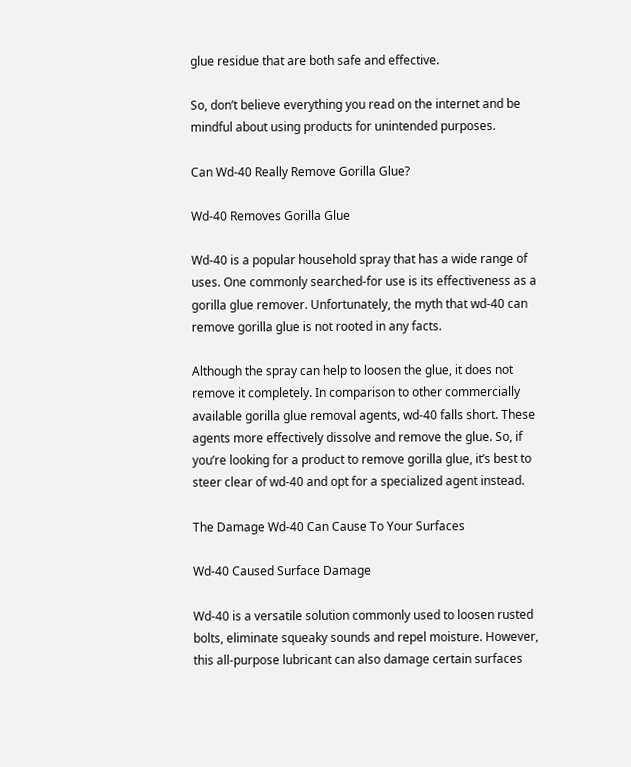glue residue that are both safe and effective.

So, don’t believe everything you read on the internet and be mindful about using products for unintended purposes.

Can Wd-40 Really Remove Gorilla Glue?

Wd-40 Removes Gorilla Glue

Wd-40 is a popular household spray that has a wide range of uses. One commonly searched-for use is its effectiveness as a gorilla glue remover. Unfortunately, the myth that wd-40 can remove gorilla glue is not rooted in any facts.

Although the spray can help to loosen the glue, it does not remove it completely. In comparison to other commercially available gorilla glue removal agents, wd-40 falls short. These agents more effectively dissolve and remove the glue. So, if you’re looking for a product to remove gorilla glue, it’s best to steer clear of wd-40 and opt for a specialized agent instead.

The Damage Wd-40 Can Cause To Your Surfaces

Wd-40 Caused Surface Damage

Wd-40 is a versatile solution commonly used to loosen rusted bolts, eliminate squeaky sounds and repel moisture. However, this all-purpose lubricant can also damage certain surfaces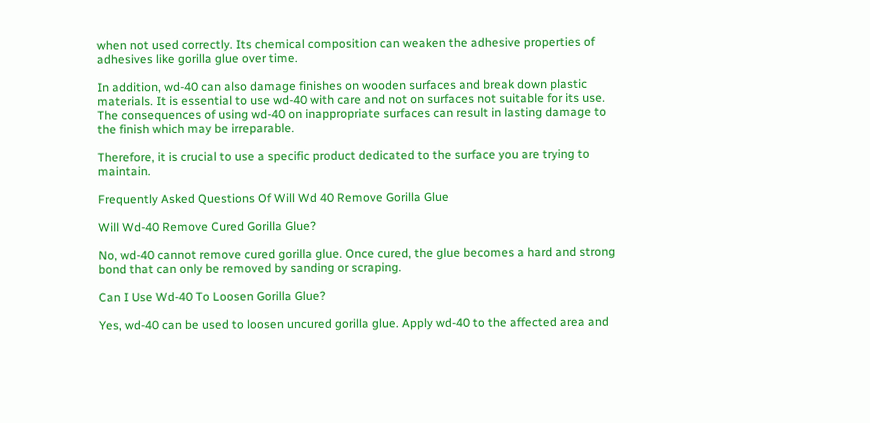when not used correctly. Its chemical composition can weaken the adhesive properties of adhesives like gorilla glue over time.

In addition, wd-40 can also damage finishes on wooden surfaces and break down plastic materials. It is essential to use wd-40 with care and not on surfaces not suitable for its use. The consequences of using wd-40 on inappropriate surfaces can result in lasting damage to the finish which may be irreparable.

Therefore, it is crucial to use a specific product dedicated to the surface you are trying to maintain.

Frequently Asked Questions Of Will Wd 40 Remove Gorilla Glue

Will Wd-40 Remove Cured Gorilla Glue?

No, wd-40 cannot remove cured gorilla glue. Once cured, the glue becomes a hard and strong bond that can only be removed by sanding or scraping.

Can I Use Wd-40 To Loosen Gorilla Glue?

Yes, wd-40 can be used to loosen uncured gorilla glue. Apply wd-40 to the affected area and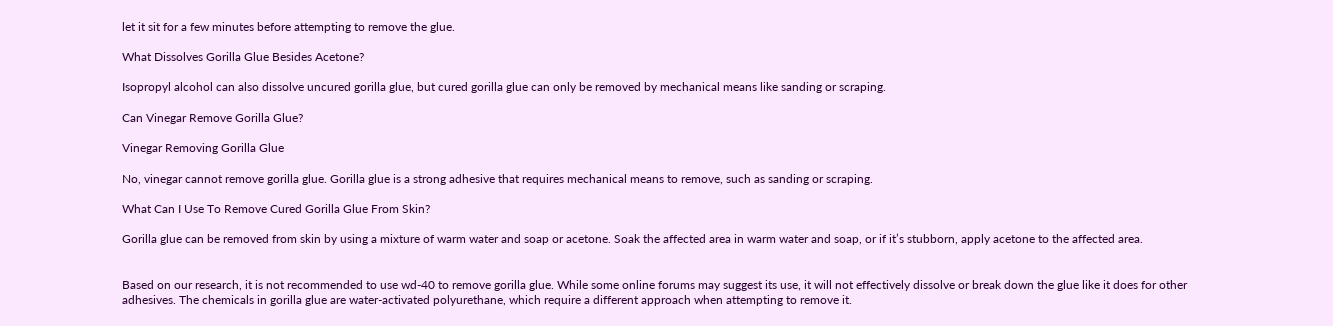let it sit for a few minutes before attempting to remove the glue.

What Dissolves Gorilla Glue Besides Acetone?

Isopropyl alcohol can also dissolve uncured gorilla glue, but cured gorilla glue can only be removed by mechanical means like sanding or scraping.

Can Vinegar Remove Gorilla Glue?

Vinegar Removing Gorilla Glue

No, vinegar cannot remove gorilla glue. Gorilla glue is a strong adhesive that requires mechanical means to remove, such as sanding or scraping.

What Can I Use To Remove Cured Gorilla Glue From Skin?

Gorilla glue can be removed from skin by using a mixture of warm water and soap or acetone. Soak the affected area in warm water and soap, or if it’s stubborn, apply acetone to the affected area.


Based on our research, it is not recommended to use wd-40 to remove gorilla glue. While some online forums may suggest its use, it will not effectively dissolve or break down the glue like it does for other adhesives. The chemicals in gorilla glue are water-activated polyurethane, which require a different approach when attempting to remove it.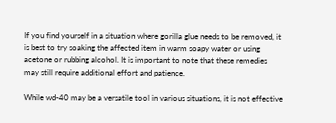If you find yourself in a situation where gorilla glue needs to be removed, it is best to try soaking the affected item in warm soapy water or using acetone or rubbing alcohol. It is important to note that these remedies may still require additional effort and patience.

While wd-40 may be a versatile tool in various situations, it is not effective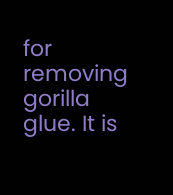for removing gorilla glue. It is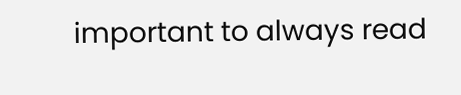important to always read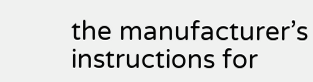the manufacturer’s instructions for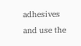adhesives and use the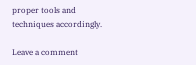proper tools and techniques accordingly.

Leave a comment